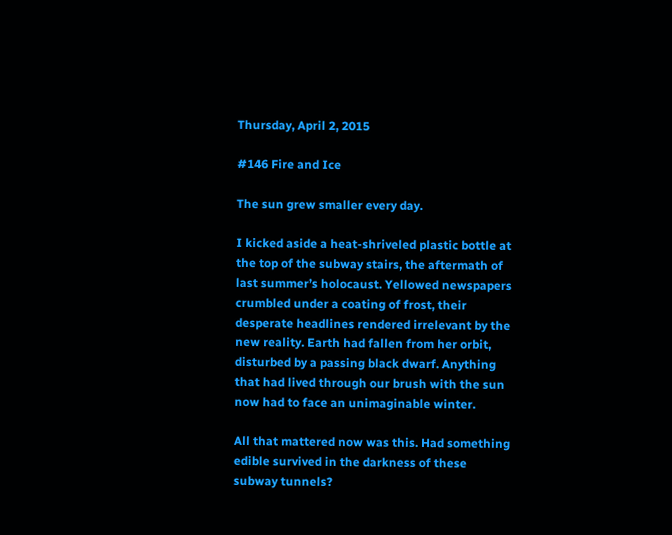Thursday, April 2, 2015

#146 Fire and Ice

The sun grew smaller every day.

I kicked aside a heat-shriveled plastic bottle at the top of the subway stairs, the aftermath of last summer’s holocaust. Yellowed newspapers crumbled under a coating of frost, their desperate headlines rendered irrelevant by the new reality. Earth had fallen from her orbit, disturbed by a passing black dwarf. Anything that had lived through our brush with the sun now had to face an unimaginable winter.

All that mattered now was this. Had something edible survived in the darkness of these subway tunnels?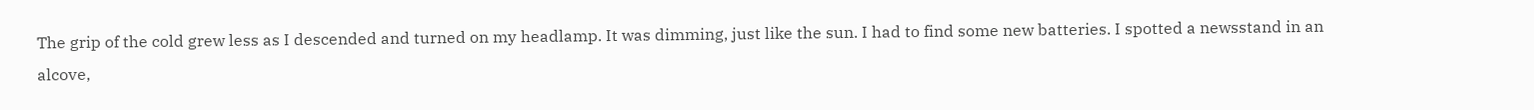The grip of the cold grew less as I descended and turned on my headlamp. It was dimming, just like the sun. I had to find some new batteries. I spotted a newsstand in an alcove,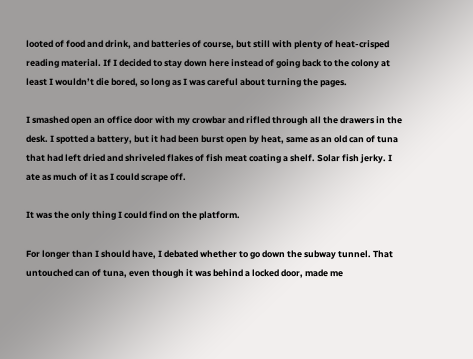looted of food and drink, and batteries of course, but still with plenty of heat-crisped reading material. If I decided to stay down here instead of going back to the colony at least I wouldn’t die bored, so long as I was careful about turning the pages.

I smashed open an office door with my crowbar and rifled through all the drawers in the desk. I spotted a battery, but it had been burst open by heat, same as an old can of tuna that had left dried and shriveled flakes of fish meat coating a shelf. Solar fish jerky. I ate as much of it as I could scrape off.

It was the only thing I could find on the platform.

For longer than I should have, I debated whether to go down the subway tunnel. That untouched can of tuna, even though it was behind a locked door, made me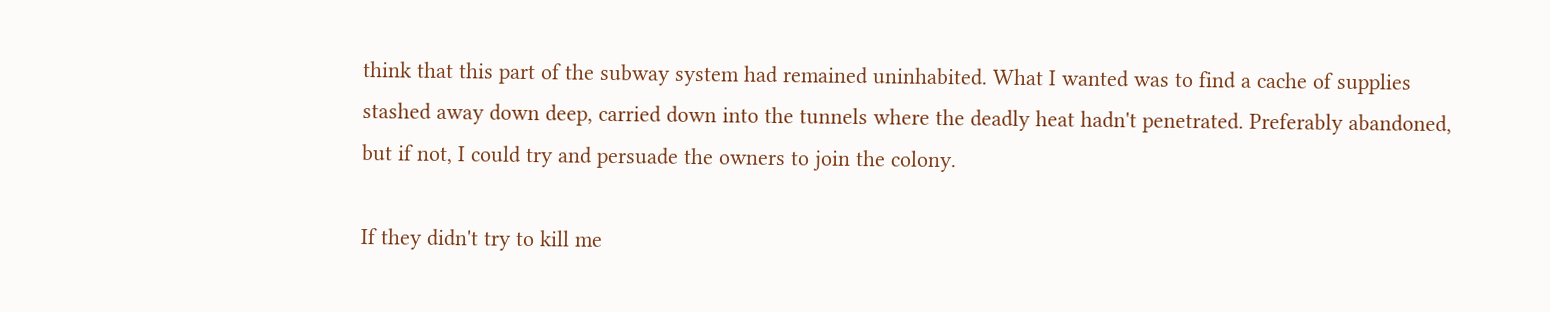think that this part of the subway system had remained uninhabited. What I wanted was to find a cache of supplies stashed away down deep, carried down into the tunnels where the deadly heat hadn't penetrated. Preferably abandoned, but if not, I could try and persuade the owners to join the colony.

If they didn't try to kill me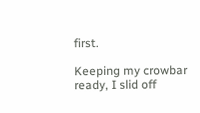first.

Keeping my crowbar ready, I slid off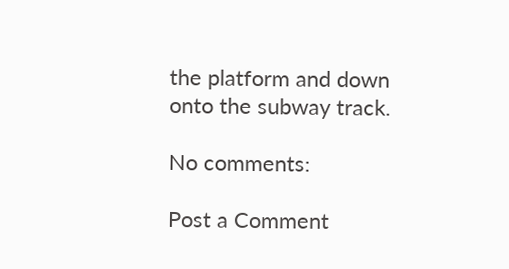the platform and down onto the subway track.

No comments:

Post a Comment